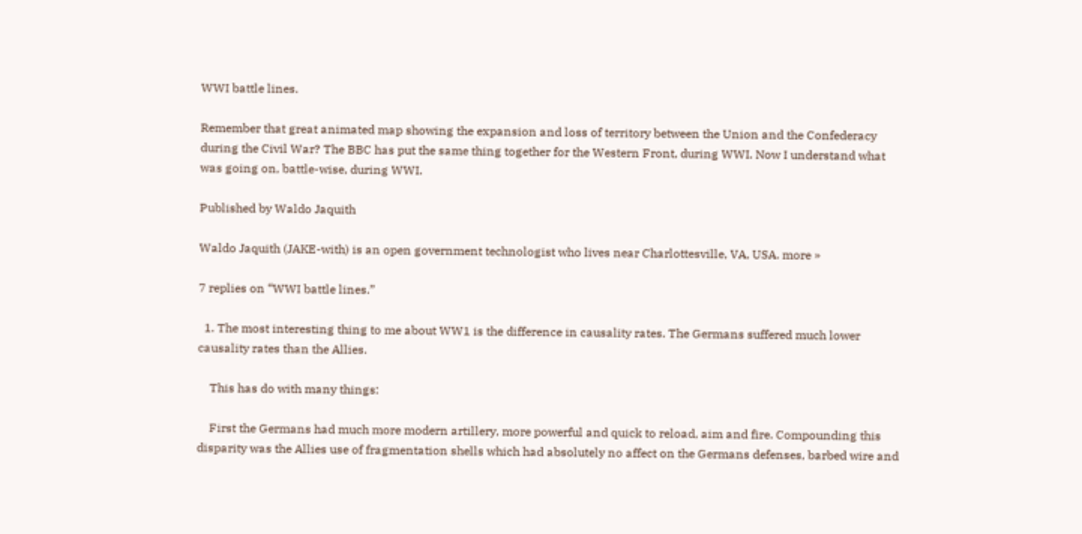WWI battle lines.

Remember that great animated map showing the expansion and loss of territory between the Union and the Confederacy during the Civil War? The BBC has put the same thing together for the Western Front, during WWI. Now I understand what was going on, battle-wise, during WWI.

Published by Waldo Jaquith

Waldo Jaquith (JAKE-with) is an open government technologist who lives near Charlottesville, VA, USA. more »

7 replies on “WWI battle lines.”

  1. The most interesting thing to me about WW1 is the difference in causality rates. The Germans suffered much lower causality rates than the Allies.

    This has do with many things:

    First the Germans had much more modern artillery, more powerful and quick to reload, aim and fire. Compounding this disparity was the Allies use of fragmentation shells which had absolutely no affect on the Germans defenses, barbed wire and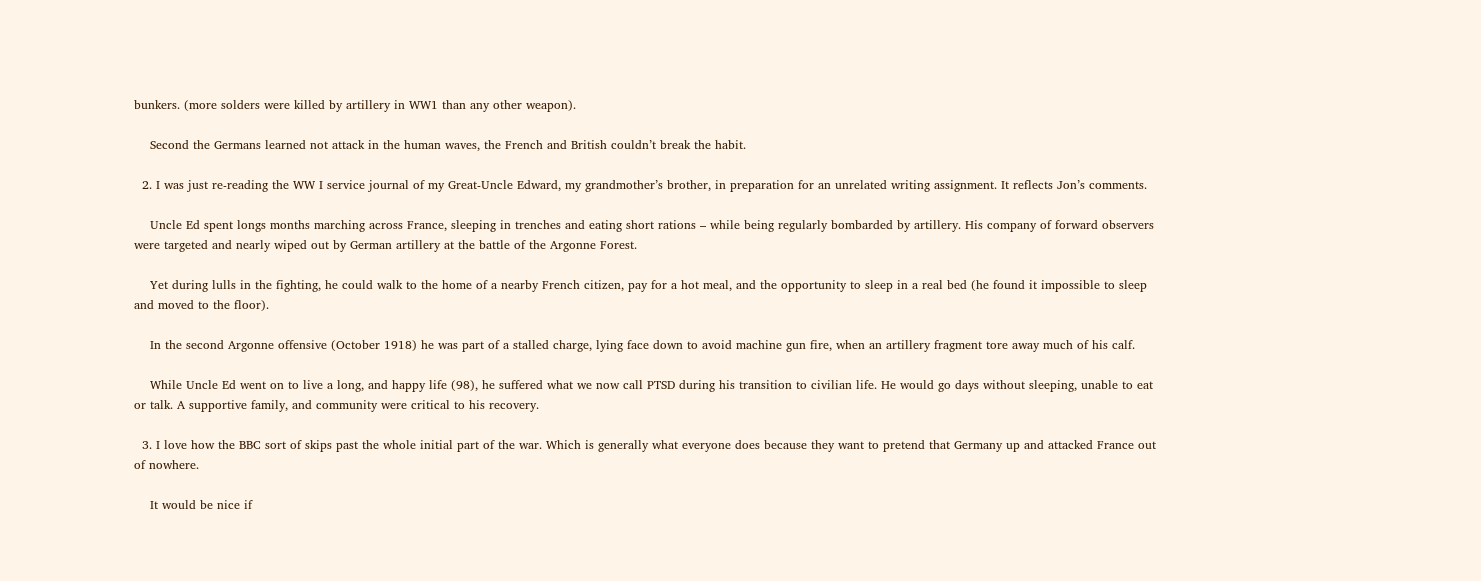bunkers. (more solders were killed by artillery in WW1 than any other weapon).

    Second the Germans learned not attack in the human waves, the French and British couldn’t break the habit.

  2. I was just re-reading the WW I service journal of my Great-Uncle Edward, my grandmother’s brother, in preparation for an unrelated writing assignment. It reflects Jon’s comments.

    Uncle Ed spent longs months marching across France, sleeping in trenches and eating short rations – while being regularly bombarded by artillery. His company of forward observers were targeted and nearly wiped out by German artillery at the battle of the Argonne Forest.

    Yet during lulls in the fighting, he could walk to the home of a nearby French citizen, pay for a hot meal, and the opportunity to sleep in a real bed (he found it impossible to sleep and moved to the floor).

    In the second Argonne offensive (October 1918) he was part of a stalled charge, lying face down to avoid machine gun fire, when an artillery fragment tore away much of his calf.

    While Uncle Ed went on to live a long, and happy life (98), he suffered what we now call PTSD during his transition to civilian life. He would go days without sleeping, unable to eat or talk. A supportive family, and community were critical to his recovery.

  3. I love how the BBC sort of skips past the whole initial part of the war. Which is generally what everyone does because they want to pretend that Germany up and attacked France out of nowhere.

    It would be nice if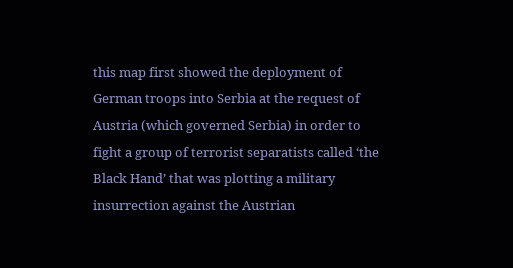this map first showed the deployment of German troops into Serbia at the request of Austria (which governed Serbia) in order to fight a group of terrorist separatists called ‘the Black Hand’ that was plotting a military insurrection against the Austrian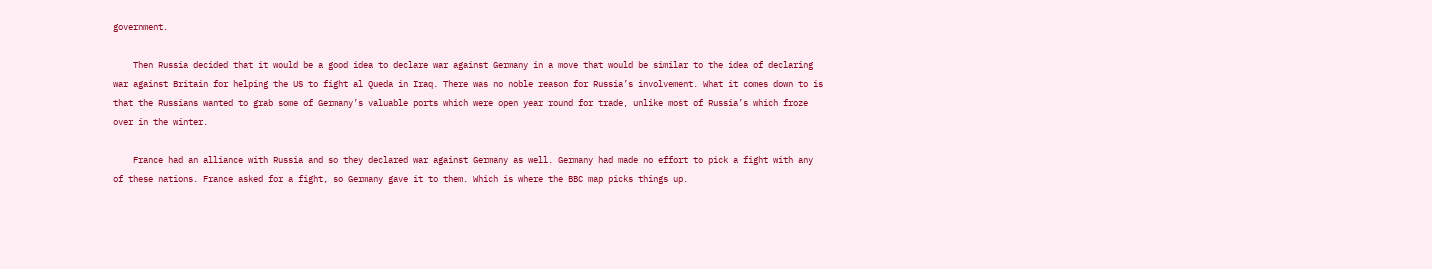government.

    Then Russia decided that it would be a good idea to declare war against Germany in a move that would be similar to the idea of declaring war against Britain for helping the US to fight al Queda in Iraq. There was no noble reason for Russia’s involvement. What it comes down to is that the Russians wanted to grab some of Germany’s valuable ports which were open year round for trade, unlike most of Russia’s which froze over in the winter.

    France had an alliance with Russia and so they declared war against Germany as well. Germany had made no effort to pick a fight with any of these nations. France asked for a fight, so Germany gave it to them. Which is where the BBC map picks things up.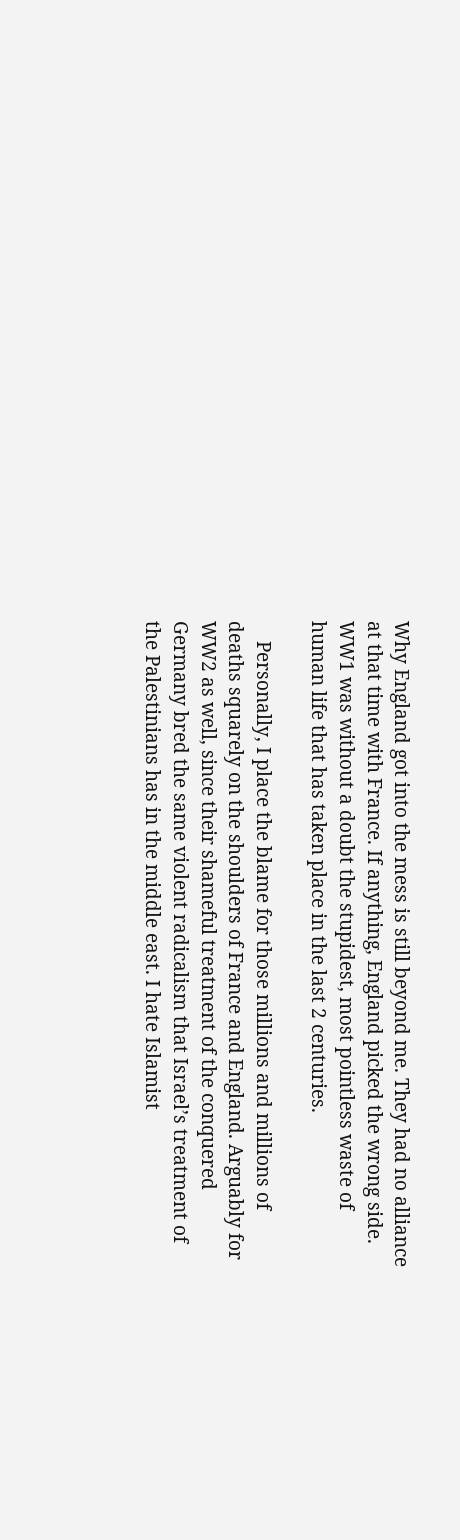Why England got into the mess is still beyond me. They had no alliance at that time with France. If anything, England picked the wrong side. WW1 was without a doubt the stupidest, most pointless waste of human life that has taken place in the last 2 centuries.

    Personally, I place the blame for those millions and millions of deaths squarely on the shoulders of France and England. Arguably for WW2 as well, since their shameful treatment of the conquered Germany bred the same violent radicalism that Israel’s treatment of the Palestinians has in the middle east. I hate Islamist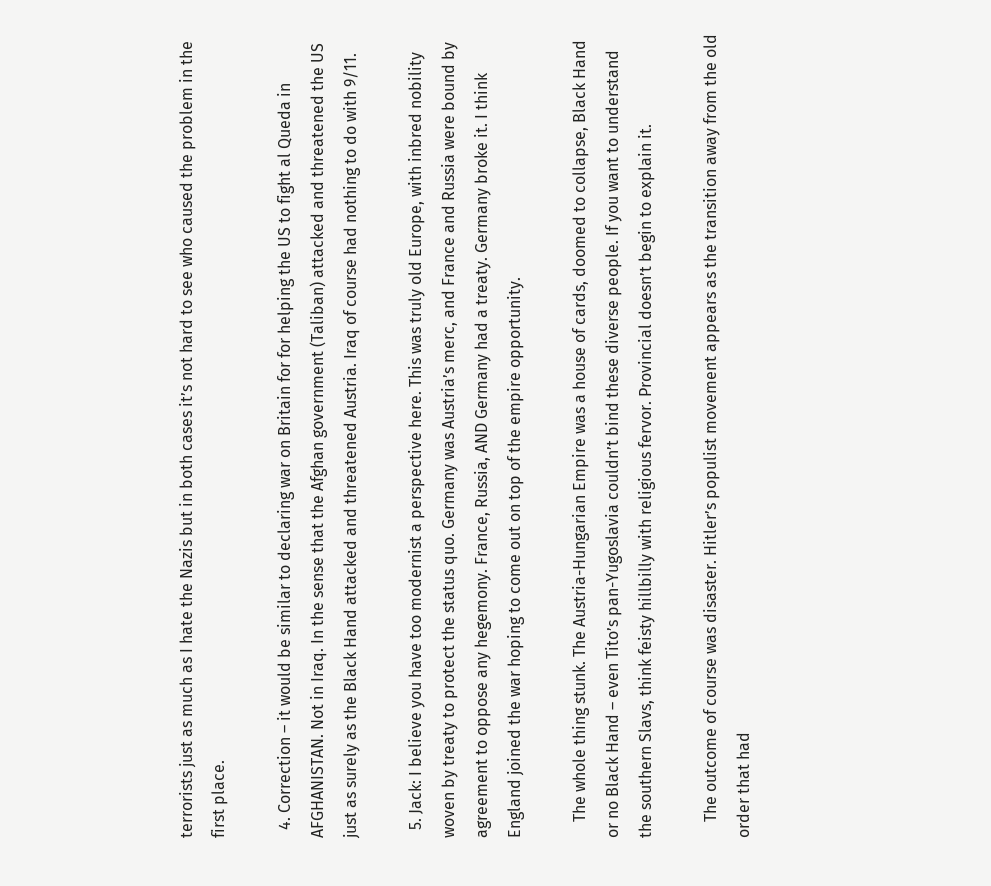terrorists just as much as I hate the Nazis but in both cases it’s not hard to see who caused the problem in the first place.

  4. Correction – it would be similar to declaring war on Britain for for helping the US to fight al Queda in AFGHANISTAN. Not in Iraq. In the sense that the Afghan government (Taliban) attacked and threatened the US just as surely as the Black Hand attacked and threatened Austria. Iraq of course had nothing to do with 9/11.

  5. Jack: I believe you have too modernist a perspective here. This was truly old Europe, with inbred nobility woven by treaty to protect the status quo. Germany was Austria’s merc, and France and Russia were bound by agreement to oppose any hegemony. France, Russia, AND Germany had a treaty. Germany broke it. I think England joined the war hoping to come out on top of the empire opportunity.

    The whole thing stunk. The Austria-Hungarian Empire was a house of cards, doomed to collapse, Black Hand or no Black Hand – even Tito’s pan-Yugoslavia couldn’t bind these diverse people. If you want to understand the southern Slavs, think feisty hillbilly with religious fervor. Provincial doesn’t begin to explain it.

    The outcome of course was disaster. Hitler’s populist movement appears as the transition away from the old order that had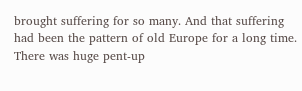brought suffering for so many. And that suffering had been the pattern of old Europe for a long time. There was huge pent-up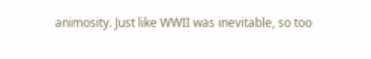animosity. Just like WWII was inevitable, so too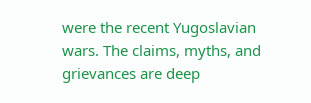were the recent Yugoslavian wars. The claims, myths, and grievances are deep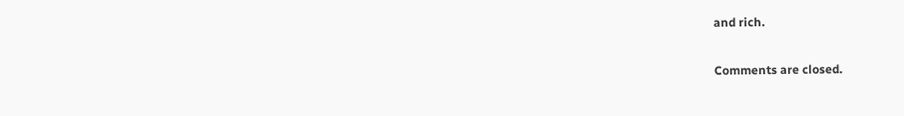and rich.

Comments are closed.